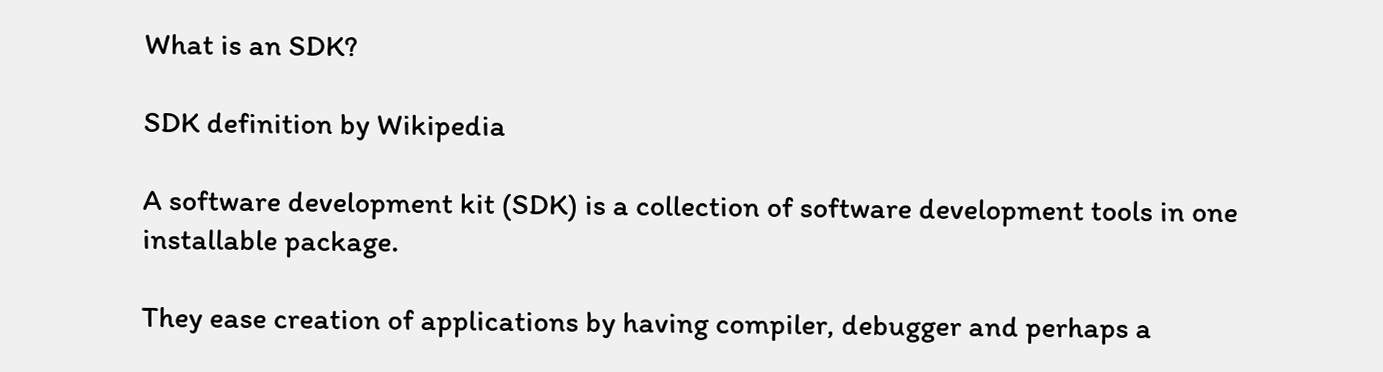What is an SDK?

SDK definition by Wikipedia

A software development kit (SDK) is a collection of software development tools in one installable package.

They ease creation of applications by having compiler, debugger and perhaps a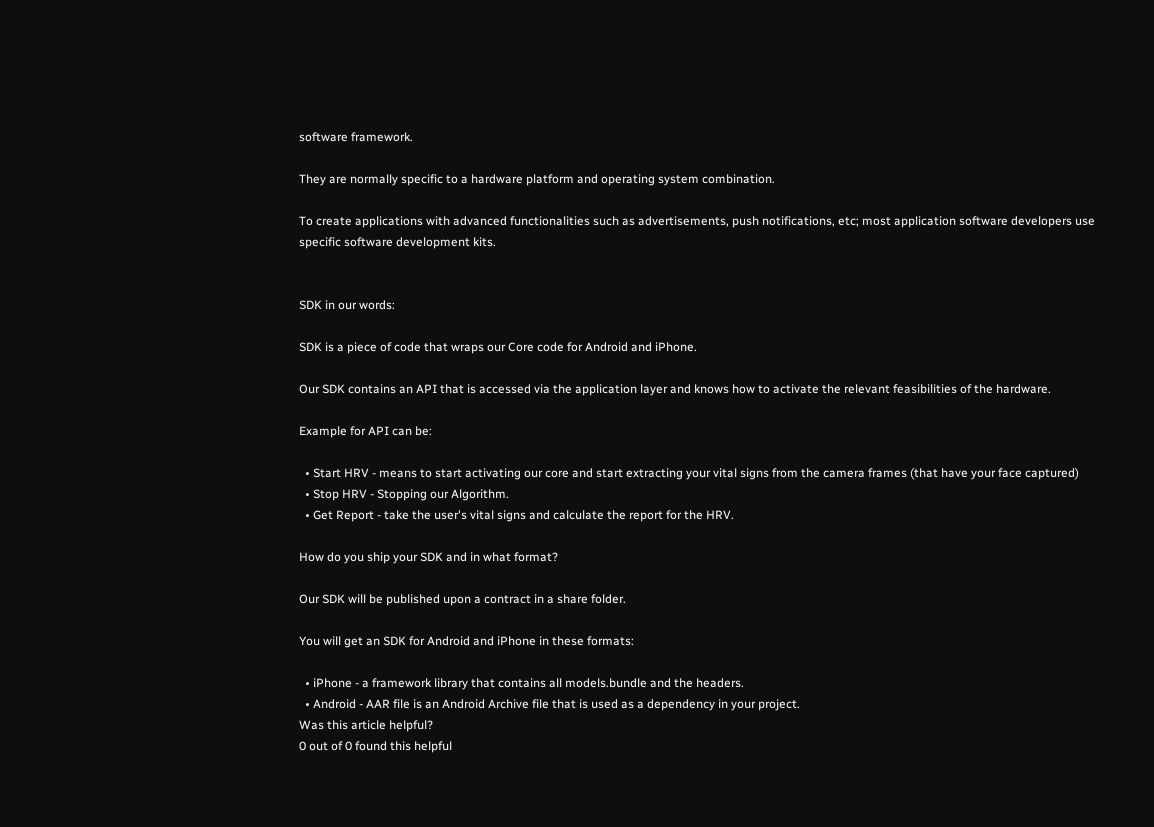software framework.

They are normally specific to a hardware platform and operating system combination.

To create applications with advanced functionalities such as advertisements, push notifications, etc; most application software developers use specific software development kits.


SDK in our words:

SDK is a piece of code that wraps our Core code for Android and iPhone.

Our SDK contains an API that is accessed via the application layer and knows how to activate the relevant feasibilities of the hardware.

Example for API can be:

  • Start HRV - means to start activating our core and start extracting your vital signs from the camera frames (that have your face captured)
  • Stop HRV - Stopping our Algorithm.
  • Get Report - take the user's vital signs and calculate the report for the HRV.

How do you ship your SDK and in what format?

Our SDK will be published upon a contract in a share folder.

You will get an SDK for Android and iPhone in these formats:

  • iPhone - a framework library that contains all models.bundle and the headers.
  • Android - AAR file is an Android Archive file that is used as a dependency in your project.
Was this article helpful?
0 out of 0 found this helpful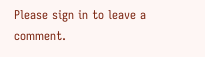Please sign in to leave a comment.